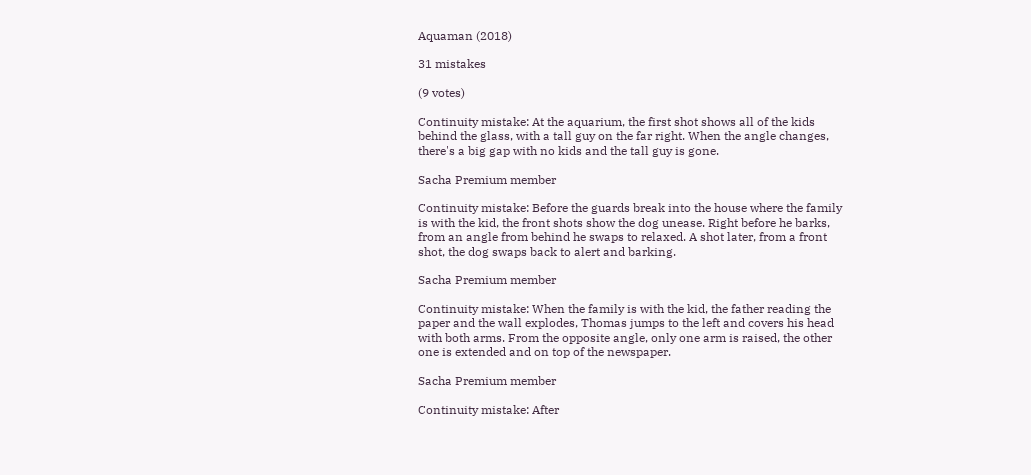Aquaman (2018)

31 mistakes

(9 votes)

Continuity mistake: At the aquarium, the first shot shows all of the kids behind the glass, with a tall guy on the far right. When the angle changes, there's a big gap with no kids and the tall guy is gone.

Sacha Premium member

Continuity mistake: Before the guards break into the house where the family is with the kid, the front shots show the dog unease. Right before he barks, from an angle from behind he swaps to relaxed. A shot later, from a front shot, the dog swaps back to alert and barking.

Sacha Premium member

Continuity mistake: When the family is with the kid, the father reading the paper and the wall explodes, Thomas jumps to the left and covers his head with both arms. From the opposite angle, only one arm is raised, the other one is extended and on top of the newspaper.

Sacha Premium member

Continuity mistake: After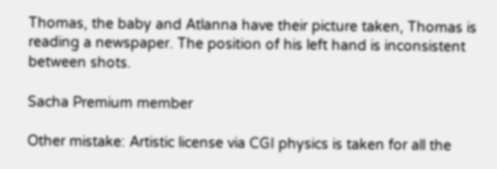Thomas, the baby and Atlanna have their picture taken, Thomas is reading a newspaper. The position of his left hand is inconsistent between shots.

Sacha Premium member

Other mistake: Artistic license via CGI physics is taken for all the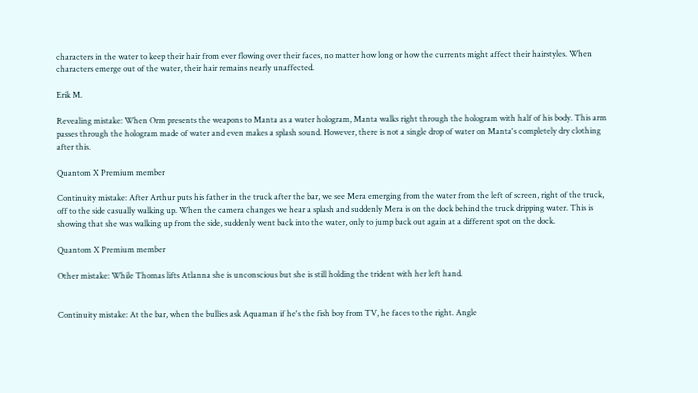characters in the water to keep their hair from ever flowing over their faces, no matter how long or how the currents might affect their hairstyles. When characters emerge out of the water, their hair remains nearly unaffected.

Erik M.

Revealing mistake: When Orm presents the weapons to Manta as a water hologram, Manta walks right through the hologram with half of his body. This arm passes through the hologram made of water and even makes a splash sound. However, there is not a single drop of water on Manta's completely dry clothing after this.

Quantom X Premium member

Continuity mistake: After Arthur puts his father in the truck after the bar, we see Mera emerging from the water from the left of screen, right of the truck, off to the side casually walking up. When the camera changes we hear a splash and suddenly Mera is on the dock behind the truck dripping water. This is showing that she was walking up from the side, suddenly went back into the water, only to jump back out again at a different spot on the dock.

Quantom X Premium member

Other mistake: While Thomas lifts Atlanna she is unconscious but she is still holding the trident with her left hand.


Continuity mistake: At the bar, when the bullies ask Aquaman if he's the fish boy from TV, he faces to the right. Angle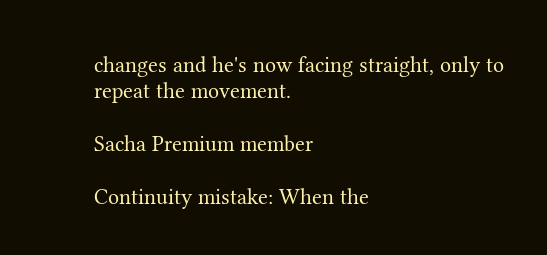changes and he's now facing straight, only to repeat the movement.

Sacha Premium member

Continuity mistake: When the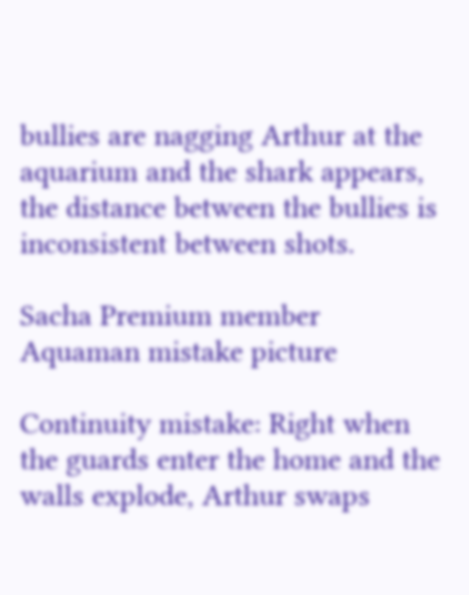bullies are nagging Arthur at the aquarium and the shark appears, the distance between the bullies is inconsistent between shots.

Sacha Premium member
Aquaman mistake picture

Continuity mistake: Right when the guards enter the home and the walls explode, Arthur swaps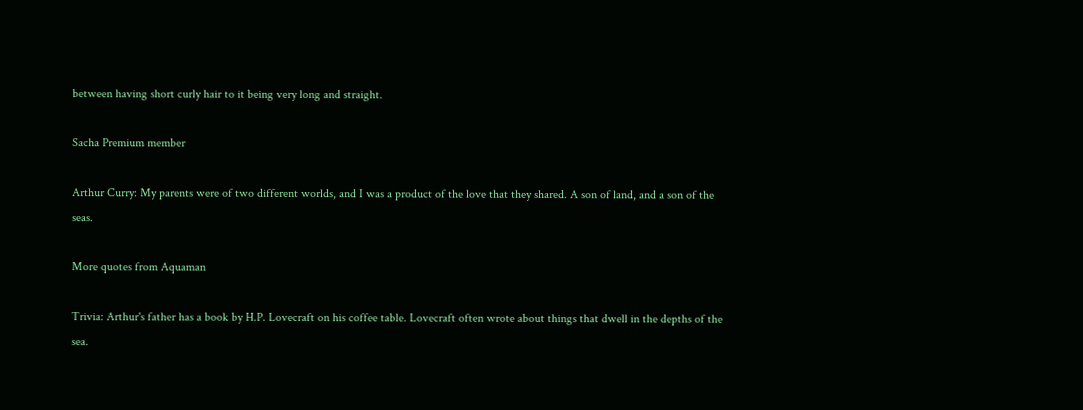between having short curly hair to it being very long and straight.

Sacha Premium member

Arthur Curry: My parents were of two different worlds, and I was a product of the love that they shared. A son of land, and a son of the seas.

More quotes from Aquaman

Trivia: Arthur's father has a book by H.P. Lovecraft on his coffee table. Lovecraft often wrote about things that dwell in the depths of the sea.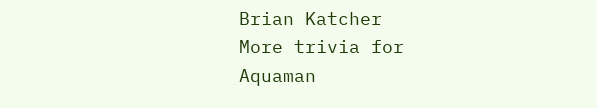Brian Katcher
More trivia for Aquaman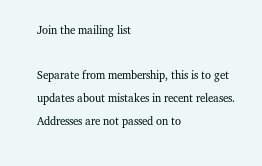Join the mailing list

Separate from membership, this is to get updates about mistakes in recent releases. Addresses are not passed on to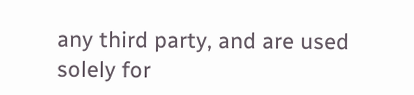any third party, and are used solely for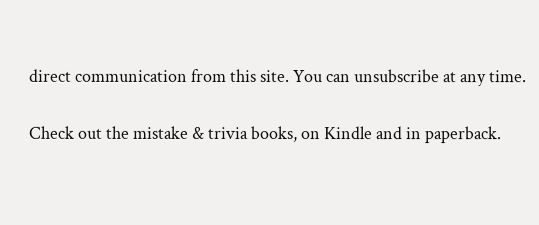direct communication from this site. You can unsubscribe at any time.

Check out the mistake & trivia books, on Kindle and in paperback.